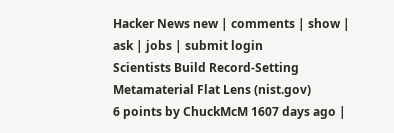Hacker News new | comments | show | ask | jobs | submit login
Scientists Build Record-Setting Metamaterial Flat Lens (nist.gov)
6 points by ChuckMcM 1607 days ago |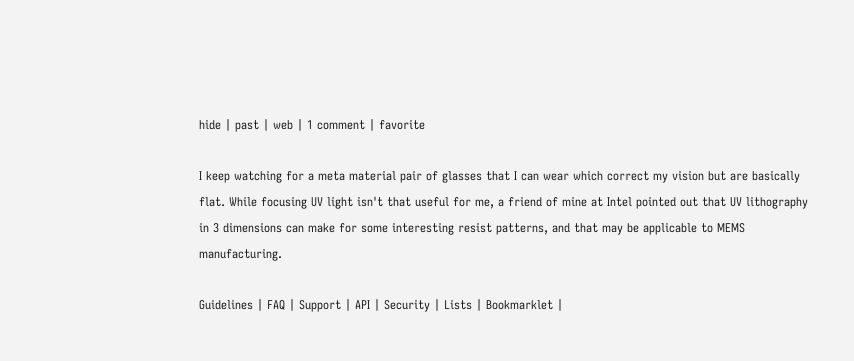hide | past | web | 1 comment | favorite

I keep watching for a meta material pair of glasses that I can wear which correct my vision but are basically flat. While focusing UV light isn't that useful for me, a friend of mine at Intel pointed out that UV lithography in 3 dimensions can make for some interesting resist patterns, and that may be applicable to MEMS manufacturing.

Guidelines | FAQ | Support | API | Security | Lists | Bookmarklet |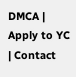DMCA | Apply to YC | Contact